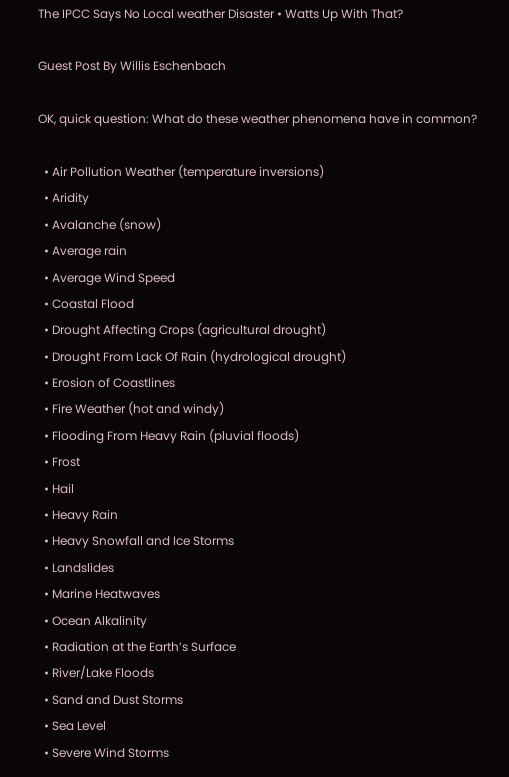The IPCC Says No Local weather Disaster • Watts Up With That?

Guest Post By Willis Eschenbach

OK, quick question: What do these weather phenomena have in common?

  • Air Pollution Weather (temperature inversions)
  • Aridity
  • Avalanche (snow)
  • Average rain
  • Average Wind Speed
  • Coastal Flood
  • Drought Affecting Crops (agricultural drought)
  • Drought From Lack Of Rain (hydrological drought)
  • Erosion of Coastlines
  • Fire Weather (hot and windy)
  • Flooding From Heavy Rain (pluvial floods)
  • Frost
  • Hail
  • Heavy Rain
  • Heavy Snowfall and Ice Storms
  • Landslides
  • Marine Heatwaves
  • Ocean Alkalinity
  • Radiation at the Earth’s Surface
  • River/Lake Floods
  • Sand and Dust Storms
  • Sea Level
  • Severe Wind Storms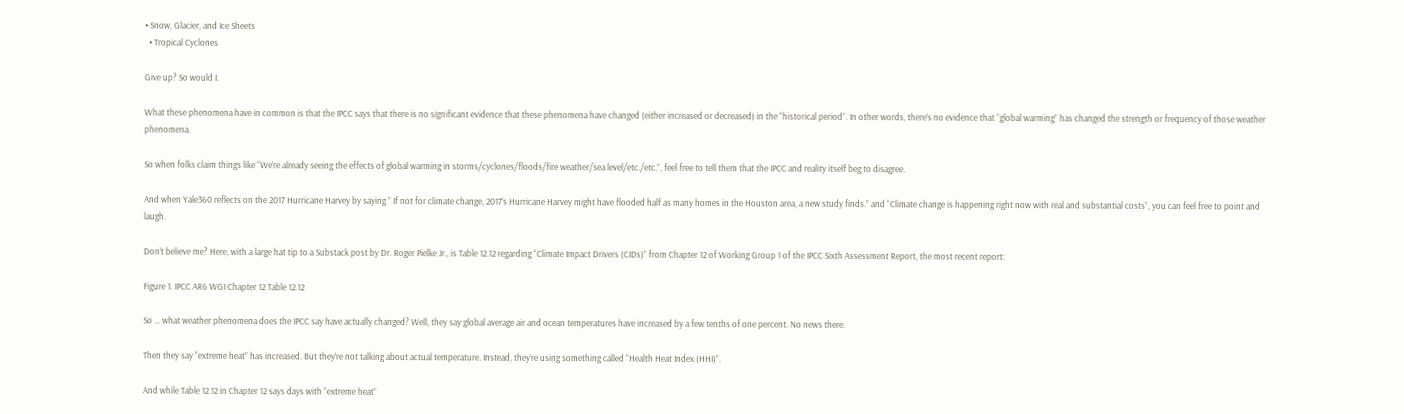• Snow, Glacier, and Ice Sheets
  • Tropical Cyclones

Give up? So would I.

What these phenomena have in common is that the IPCC says that there is no significant evidence that these phenomena have changed (either increased or decreased) in the “historical period”. In other words, there’s no evidence that “global warming” has changed the strength or frequency of those weather phenomena.

So when folks claim things like “We’re already seeing the effects of global warming in storms/cyclones/floods/fire weather/sea level/etc./etc.”, feel free to tell them that the IPCC and reality itself beg to disagree.

And when Yale360 reflects on the 2017 Hurricane Harvey by saying ” If not for climate change, 2017’s Hurricane Harvey might have flooded half as many homes in the Houston area, a new study finds.” and “Climate change is happening right now with real and substantial costs”, you can feel free to point and laugh.

Don’t believe me? Here, with a large hat tip to a Substack post by Dr. Roger Pielke Jr., is Table 12.12 regarding “Climate Impact Drivers (CIDs)” from Chapter 12 of Working Group 1 of the IPCC Sixth Assessment Report, the most recent report:

Figure 1. IPCC AR6 WGI Chapter 12 Table 12.12

So … what weather phenomena does the IPCC say have actually changed? Well, they say global average air and ocean temperatures have increased by a few tenths of one percent. No news there.

Then they say “extreme heat” has increased. But they’re not talking about actual temperature. Instead, they’re using something called “Health Heat Index (HHI)”.

And while Table 12.12 in Chapter 12 says days with “extreme heat”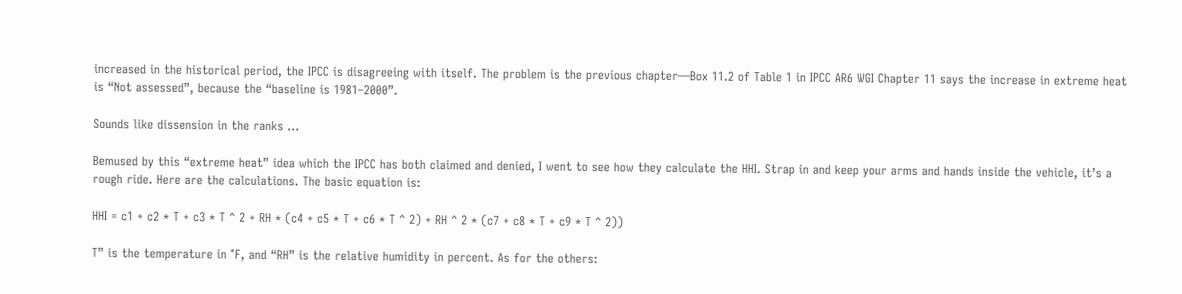increased in the historical period, the IPCC is disagreeing with itself. The problem is the previous chapter—Box 11.2 of Table 1 in IPCC AR6 WGI Chapter 11 says the increase in extreme heat is “Not assessed”, because the “baseline is 1981–2000”.

Sounds like dissension in the ranks …

Bemused by this “extreme heat” idea which the IPCC has both claimed and denied, I went to see how they calculate the HHI. Strap in and keep your arms and hands inside the vehicle, it’s a rough ride. Here are the calculations. The basic equation is:

HHI = c1 + c2 * T + c3 * T ^ 2 + RH * (c4 + c5 * T + c6 * T ^ 2) + RH ^ 2 * (c7 + c8 * T + c9 * T ^ 2))

T” is the temperature in °F, and “RH” is the relative humidity in percent. As for the others: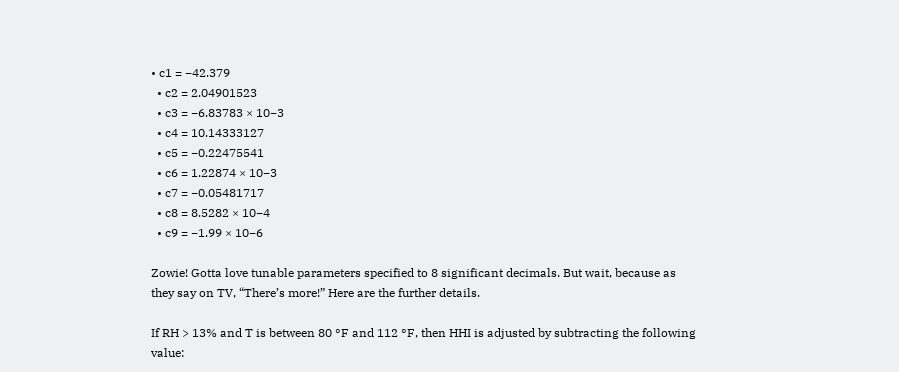• c1 = −42.379
  • c2 = 2.04901523
  • c3 = −6.83783 × 10−3
  • c4 = 10.14333127
  • c5 = −0.22475541
  • c6 = 1.22874 × 10−3
  • c7 = −0.05481717
  • c8 = 8.5282 × 10−4
  • c9 = −1.99 × 10−6

Zowie! Gotta love tunable parameters specified to 8 significant decimals. But wait, because as they say on TV, “There’s more!” Here are the further details.

If RH > 13% and T is between 80 °F and 112 °F, then HHI is adjusted by subtracting the following value: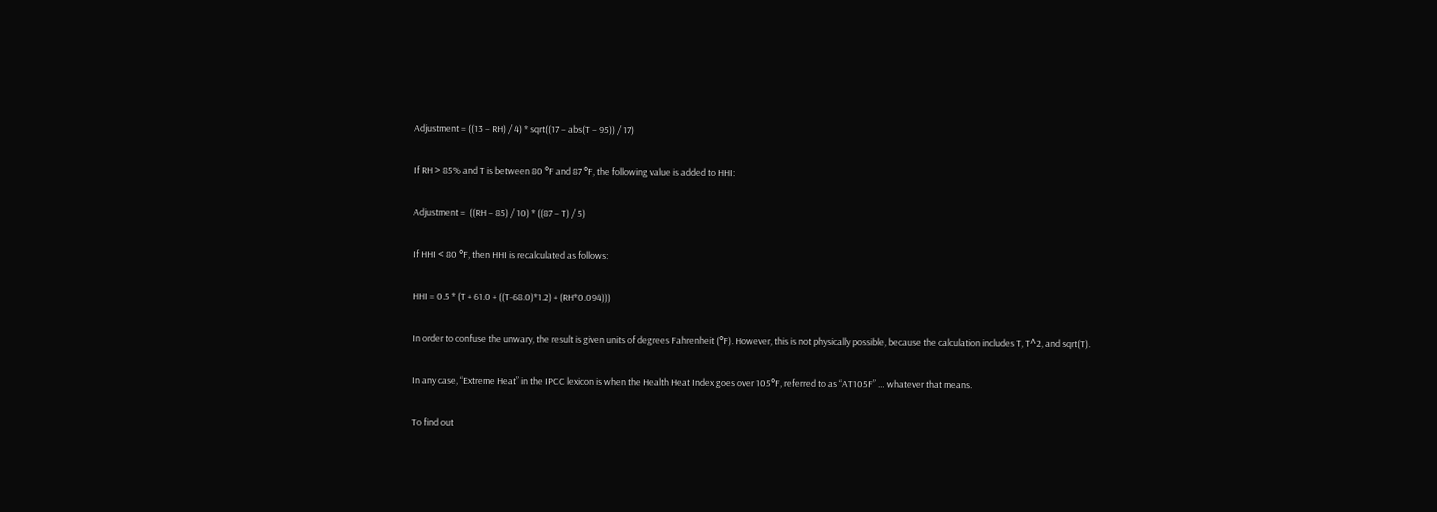Adjustment = ((13 – RH) / 4) * sqrt((17 – abs(T – 95)) / 17)

If RH > 85% and T is between 80 °F and 87 °F, the following value is added to HHI:

Adjustment =  ((RH – 85) / 10) * ((87 – T) / 5)

If HHI < 80 °F, then HHI is recalculated as follows:

HHI = 0.5 * (T + 61.0 + ((T-68.0)*1.2) + (RH*0.094)))

In order to confuse the unwary, the result is given units of degrees Fahrenheit (°F). However, this is not physically possible, because the calculation includes T, T^2, and sqrt(T).

In any case, “Extreme Heat” in the IPCC lexicon is when the Health Heat Index goes over 105°F, referred to as “AT105F” … whatever that means.

To find out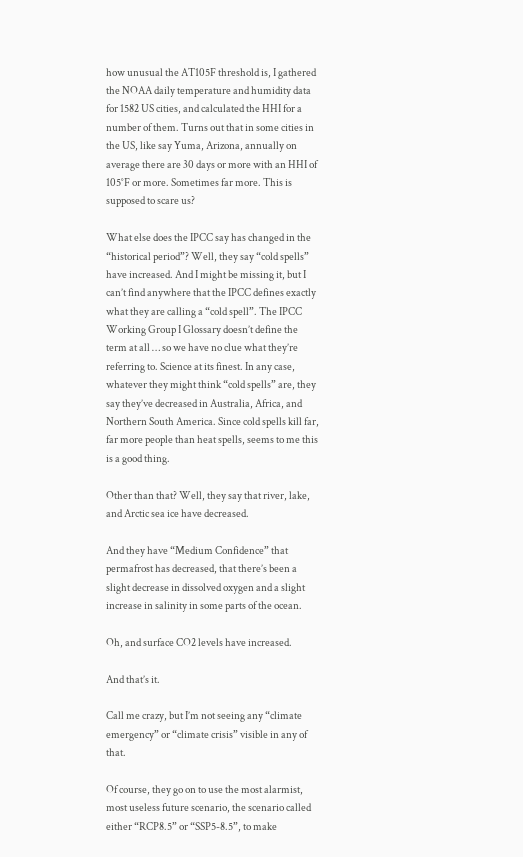how unusual the AT105F threshold is, I gathered the NOAA daily temperature and humidity data for 1582 US cities, and calculated the HHI for a number of them. Turns out that in some cities in the US, like say Yuma, Arizona, annually on average there are 30 days or more with an HHI of 105°F or more. Sometimes far more. This is supposed to scare us?

What else does the IPCC say has changed in the “historical period”? Well, they say “cold spells” have increased. And I might be missing it, but I can’t find anywhere that the IPCC defines exactly what they are calling a “cold spell”. The IPCC Working Group I Glossary doesn’t define the term at all … so we have no clue what they’re referring to. Science at its finest. In any case, whatever they might think “cold spells” are, they say they’ve decreased in Australia, Africa, and Northern South America. Since cold spells kill far, far more people than heat spells, seems to me this is a good thing.

Other than that? Well, they say that river, lake, and Arctic sea ice have decreased.

And they have “Medium Confidence” that permafrost has decreased, that there’s been a slight decrease in dissolved oxygen and a slight increase in salinity in some parts of the ocean.

Oh, and surface CO2 levels have increased.

And that’s it.

Call me crazy, but I’m not seeing any “climate emergency” or “climate crisis” visible in any of that.

Of course, they go on to use the most alarmist, most useless future scenario, the scenario called either “RCP8.5” or “SSP5-8.5”, to make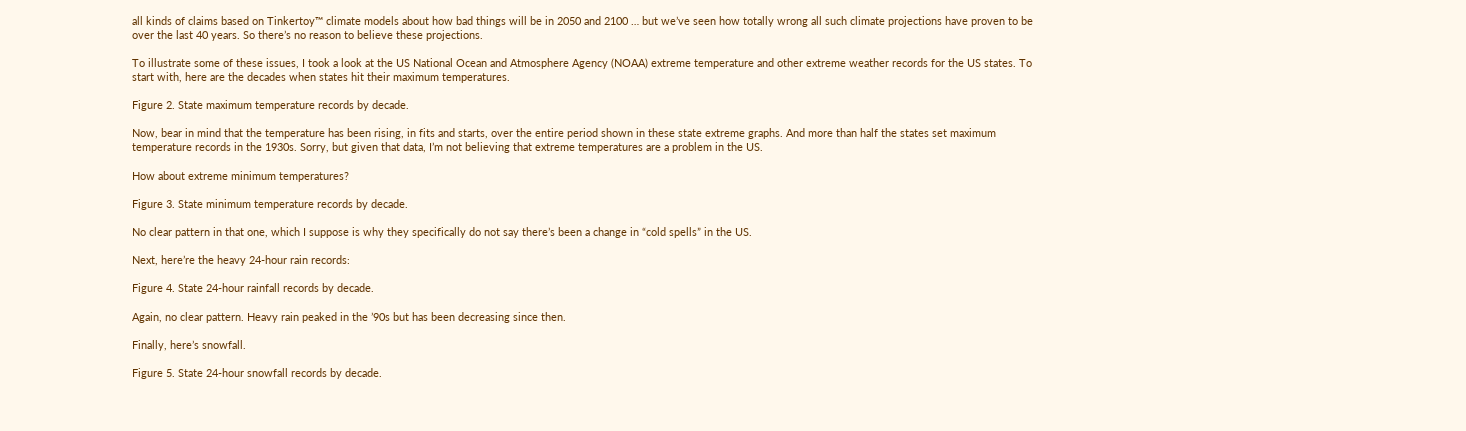all kinds of claims based on Tinkertoy™ climate models about how bad things will be in 2050 and 2100 … but we’ve seen how totally wrong all such climate projections have proven to be over the last 40 years. So there’s no reason to believe these projections.

To illustrate some of these issues, I took a look at the US National Ocean and Atmosphere Agency (NOAA) extreme temperature and other extreme weather records for the US states. To start with, here are the decades when states hit their maximum temperatures.

Figure 2. State maximum temperature records by decade.

Now, bear in mind that the temperature has been rising, in fits and starts, over the entire period shown in these state extreme graphs. And more than half the states set maximum temperature records in the 1930s. Sorry, but given that data, I’m not believing that extreme temperatures are a problem in the US.

How about extreme minimum temperatures?

Figure 3. State minimum temperature records by decade.

No clear pattern in that one, which I suppose is why they specifically do not say there’s been a change in “cold spells” in the US.

Next, here’re the heavy 24-hour rain records:

Figure 4. State 24-hour rainfall records by decade.

Again, no clear pattern. Heavy rain peaked in the ’90s but has been decreasing since then.

Finally, here’s snowfall.

Figure 5. State 24-hour snowfall records by decade.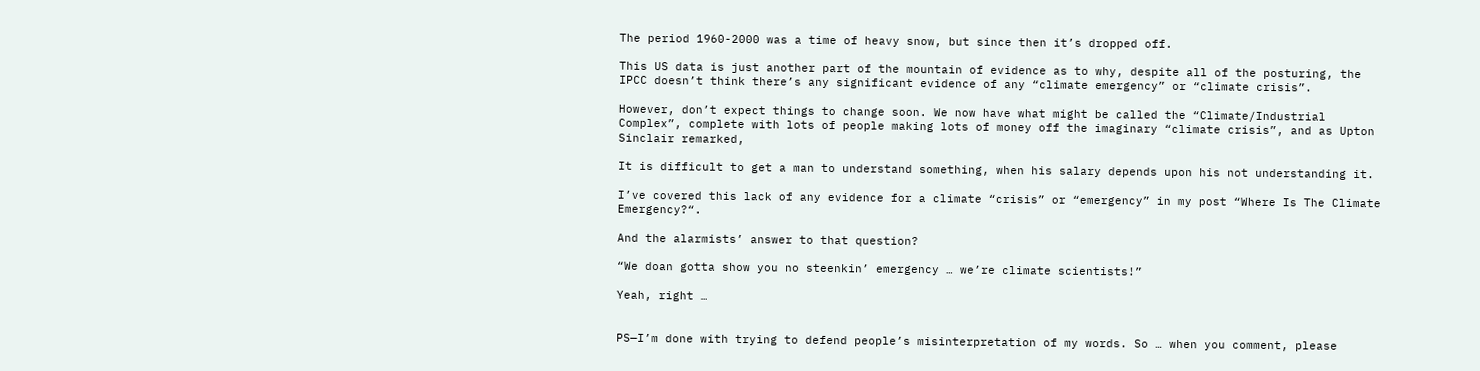The period 1960-2000 was a time of heavy snow, but since then it’s dropped off.

This US data is just another part of the mountain of evidence as to why, despite all of the posturing, the IPCC doesn’t think there’s any significant evidence of any “climate emergency” or “climate crisis”.

However, don’t expect things to change soon. We now have what might be called the “Climate/Industrial Complex”, complete with lots of people making lots of money off the imaginary “climate crisis”, and as Upton Sinclair remarked,

It is difficult to get a man to understand something, when his salary depends upon his not understanding it.

I’ve covered this lack of any evidence for a climate “crisis” or “emergency” in my post “Where Is The Climate Emergency?“.

And the alarmists’ answer to that question?

“We doan gotta show you no steenkin’ emergency … we’re climate scientists!”

Yeah, right …


PS—I’m done with trying to defend people’s misinterpretation of my words. So … when you comment, please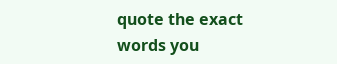quote the exact words you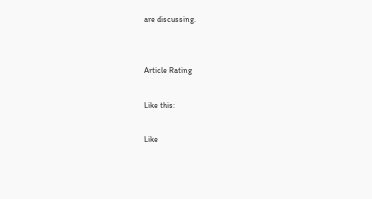are discussing.


Article Rating

Like this:

Like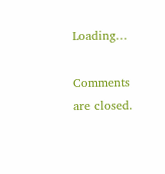Loading…

Comments are closed.